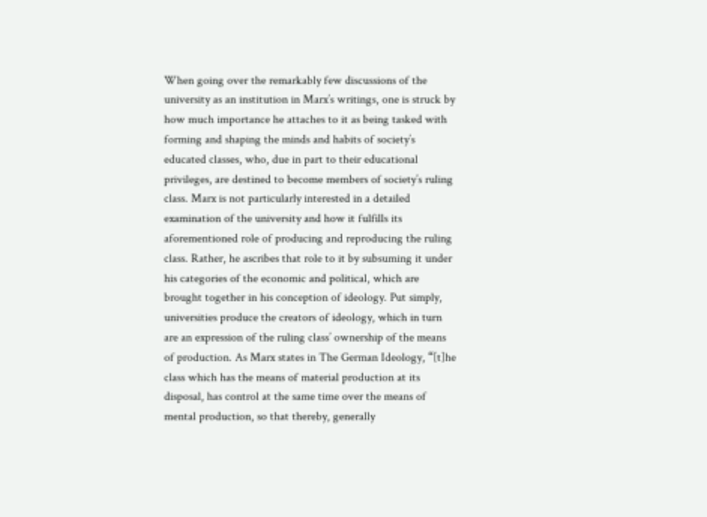When going over the remarkably few discussions of the university as an institution in Marx’s writings, one is struck by how much importance he attaches to it as being tasked with forming and shaping the minds and habits of society’s educated classes, who, due in part to their educational privileges, are destined to become members of society’s ruling class. Marx is not particularly interested in a detailed examination of the university and how it fulfills its aforementioned role of producing and reproducing the ruling class. Rather, he ascribes that role to it by subsuming it under his categories of the economic and political, which are brought together in his conception of ideology. Put simply, universities produce the creators of ideology, which in turn are an expression of the ruling class’ ownership of the means of production. As Marx states in The German Ideology, “[t]he class which has the means of material production at its disposal, has control at the same time over the means of mental production, so that thereby, generally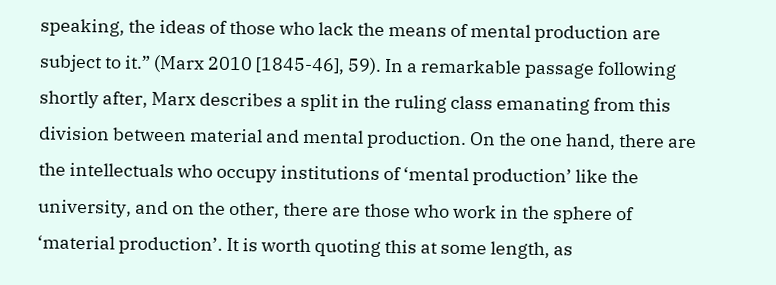speaking, the ideas of those who lack the means of mental production are subject to it.” (Marx 2010 [1845-46], 59). In a remarkable passage following shortly after, Marx describes a split in the ruling class emanating from this division between material and mental production. On the one hand, there are the intellectuals who occupy institutions of ‘mental production’ like the university, and on the other, there are those who work in the sphere of ‘material production’. It is worth quoting this at some length, as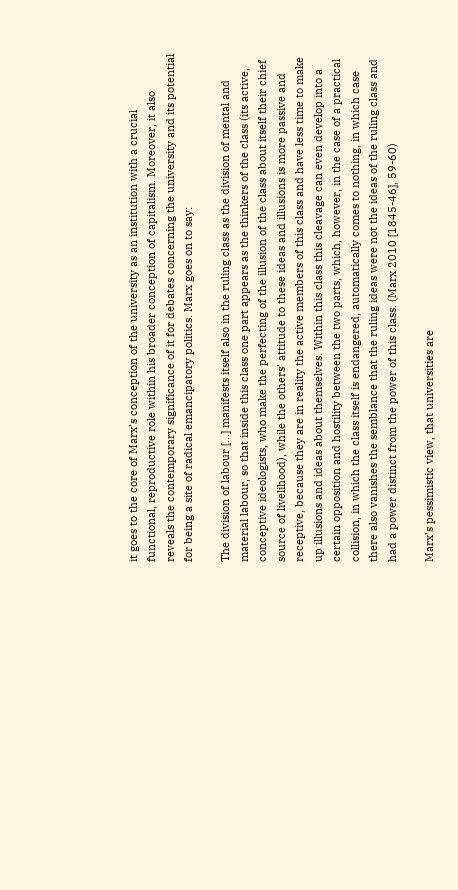it goes to the core of Marx’s conception of the university as an institution with a crucial functional, reproductive role within his broader conception of capitalism. Moreover, it also reveals the contemporary significance of it for debates concerning the university and its potential for being a site of radical emancipatory politics. Marx goes on to say:

The division of labour […] manifests itself also in the ruling class as the division of mental and material labour, so that inside this class one part appears as the thinkers of the class (its active, conceptive ideologists, who make the perfecting of the illusion of the class about itself their chief source of livelihood), while the others’ attitude to these ideas and illusions is more passive and receptive, because they are in reality the active members of this class and have less time to make up illusions and ideas about themselves. Within this class this cleavage can even develop into a certain opposition and hostility between the two parts, which, however, in the case of a practical collision, in which the class itself is endangered, automatically comes to nothing, in which case there also vanishes the semblance that the ruling ideas were not the ideas of the ruling class and had a power distinct from the power of this class. (Marx 2010 [1845-46], 59-60)

Marx’s pessimistic view, that universities are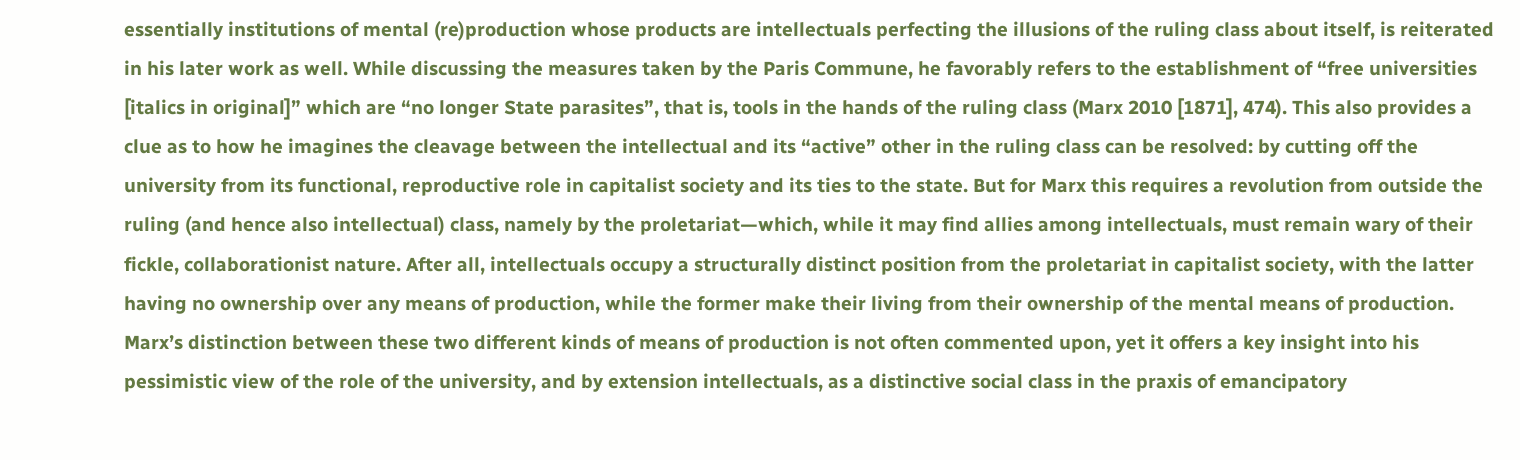essentially institutions of mental (re)production whose products are intellectuals perfecting the illusions of the ruling class about itself, is reiterated in his later work as well. While discussing the measures taken by the Paris Commune, he favorably refers to the establishment of “free universities [italics in original]” which are “no longer State parasites”, that is, tools in the hands of the ruling class (Marx 2010 [1871], 474). This also provides a clue as to how he imagines the cleavage between the intellectual and its “active” other in the ruling class can be resolved: by cutting off the university from its functional, reproductive role in capitalist society and its ties to the state. But for Marx this requires a revolution from outside the ruling (and hence also intellectual) class, namely by the proletariat—which, while it may find allies among intellectuals, must remain wary of their fickle, collaborationist nature. After all, intellectuals occupy a structurally distinct position from the proletariat in capitalist society, with the latter having no ownership over any means of production, while the former make their living from their ownership of the mental means of production. Marx’s distinction between these two different kinds of means of production is not often commented upon, yet it offers a key insight into his pessimistic view of the role of the university, and by extension intellectuals, as a distinctive social class in the praxis of emancipatory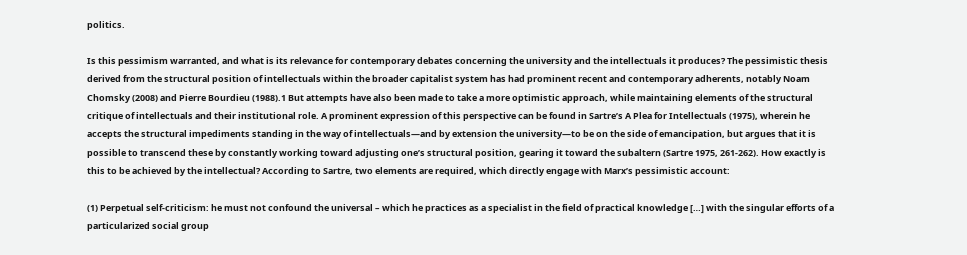politics.

Is this pessimism warranted, and what is its relevance for contemporary debates concerning the university and the intellectuals it produces? The pessimistic thesis derived from the structural position of intellectuals within the broader capitalist system has had prominent recent and contemporary adherents, notably Noam Chomsky (2008) and Pierre Bourdieu (1988).1 But attempts have also been made to take a more optimistic approach, while maintaining elements of the structural critique of intellectuals and their institutional role. A prominent expression of this perspective can be found in Sartre’s A Plea for Intellectuals (1975), wherein he accepts the structural impediments standing in the way of intellectuals—and by extension the university—to be on the side of emancipation, but argues that it is possible to transcend these by constantly working toward adjusting one’s structural position, gearing it toward the subaltern (Sartre 1975, 261-262). How exactly is this to be achieved by the intellectual? According to Sartre, two elements are required, which directly engage with Marx’s pessimistic account:

(1) Perpetual self-criticism: he must not confound the universal – which he practices as a specialist in the field of practical knowledge […] with the singular efforts of a particularized social group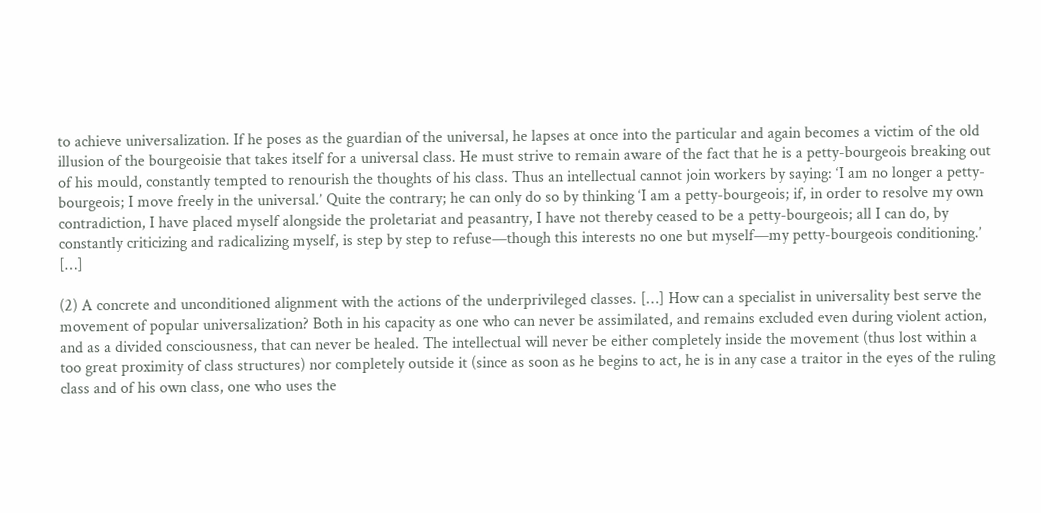to achieve universalization. If he poses as the guardian of the universal, he lapses at once into the particular and again becomes a victim of the old illusion of the bourgeoisie that takes itself for a universal class. He must strive to remain aware of the fact that he is a petty-bourgeois breaking out of his mould, constantly tempted to renourish the thoughts of his class. Thus an intellectual cannot join workers by saying: ‘I am no longer a petty-bourgeois; I move freely in the universal.’ Quite the contrary; he can only do so by thinking ‘I am a petty-bourgeois; if, in order to resolve my own contradiction, I have placed myself alongside the proletariat and peasantry, I have not thereby ceased to be a petty-bourgeois; all I can do, by constantly criticizing and radicalizing myself, is step by step to refuse—though this interests no one but myself—my petty-bourgeois conditioning.’ […]

(2) A concrete and unconditioned alignment with the actions of the underprivileged classes. […] How can a specialist in universality best serve the movement of popular universalization? Both in his capacity as one who can never be assimilated, and remains excluded even during violent action, and as a divided consciousness, that can never be healed. The intellectual will never be either completely inside the movement (thus lost within a too great proximity of class structures) nor completely outside it (since as soon as he begins to act, he is in any case a traitor in the eyes of the ruling class and of his own class, one who uses the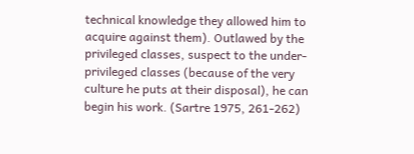technical knowledge they allowed him to acquire against them). Outlawed by the privileged classes, suspect to the under-privileged classes (because of the very culture he puts at their disposal), he can begin his work. (Sartre 1975, 261-262)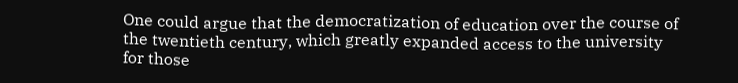One could argue that the democratization of education over the course of the twentieth century, which greatly expanded access to the university for those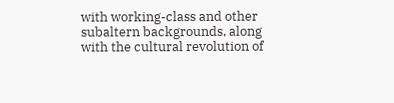with working-class and other subaltern backgrounds, along with the cultural revolution of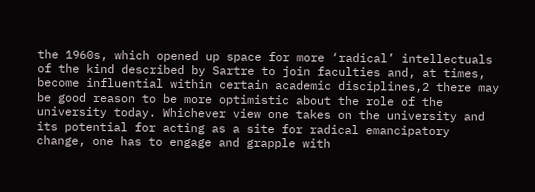the 1960s, which opened up space for more ‘radical’ intellectuals of the kind described by Sartre to join faculties and, at times, become influential within certain academic disciplines,2 there may be good reason to be more optimistic about the role of the university today. Whichever view one takes on the university and its potential for acting as a site for radical emancipatory change, one has to engage and grapple with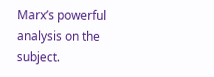Marx’s powerful analysis on the subject.